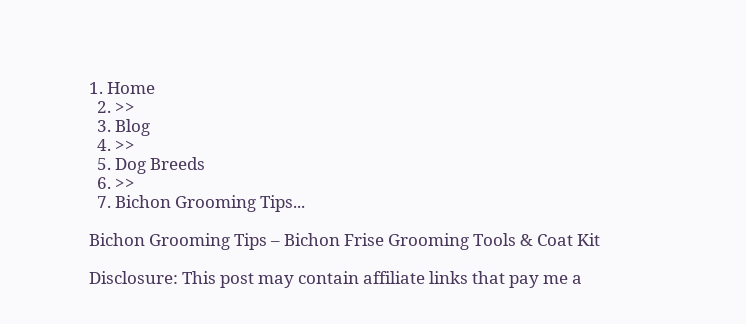1. Home
  2. >>
  3. Blog
  4. >>
  5. Dog Breeds
  6. >>
  7. Bichon Grooming Tips...

Bichon Grooming Tips – Bichon Frise Grooming Tools & Coat Kit

Disclosure: This post may contain affiliate links that pay me a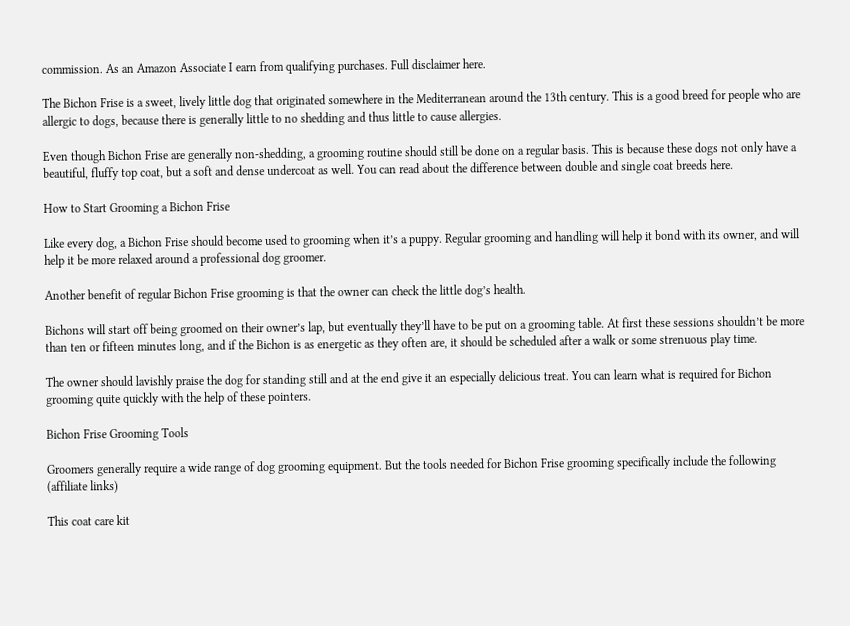commission. As an Amazon Associate I earn from qualifying purchases. Full disclaimer here.

The Bichon Frise is a sweet, lively little dog that originated somewhere in the Mediterranean around the 13th century. This is a good breed for people who are allergic to dogs, because there is generally little to no shedding and thus little to cause allergies.

Even though Bichon Frise are generally non-shedding, a grooming routine should still be done on a regular basis. This is because these dogs not only have a beautiful, fluffy top coat, but a soft and dense undercoat as well. You can read about the difference between double and single coat breeds here.

How to Start Grooming a Bichon Frise

Like every dog, a Bichon Frise should become used to grooming when it’s a puppy. Regular grooming and handling will help it bond with its owner, and will help it be more relaxed around a professional dog groomer.

Another benefit of regular Bichon Frise grooming is that the owner can check the little dog’s health.

Bichons will start off being groomed on their owner’s lap, but eventually they’ll have to be put on a grooming table. At first these sessions shouldn’t be more than ten or fifteen minutes long, and if the Bichon is as energetic as they often are, it should be scheduled after a walk or some strenuous play time.

The owner should lavishly praise the dog for standing still and at the end give it an especially delicious treat. You can learn what is required for Bichon grooming quite quickly with the help of these pointers.

Bichon Frise Grooming Tools

Groomers generally require a wide range of dog grooming equipment. But the tools needed for Bichon Frise grooming specifically include the following (affiliate links)

This coat care kit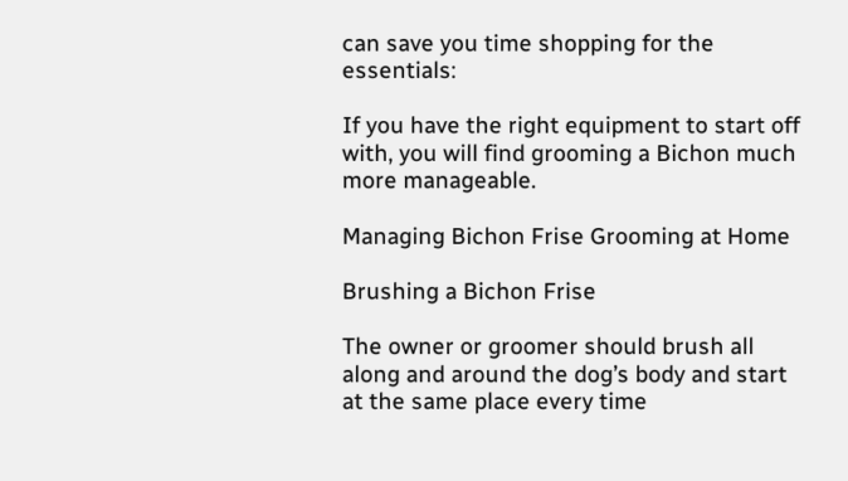can save you time shopping for the essentials:

If you have the right equipment to start off with, you will find grooming a Bichon much more manageable.

Managing Bichon Frise Grooming at Home

Brushing a Bichon Frise

The owner or groomer should brush all along and around the dog’s body and start at the same place every time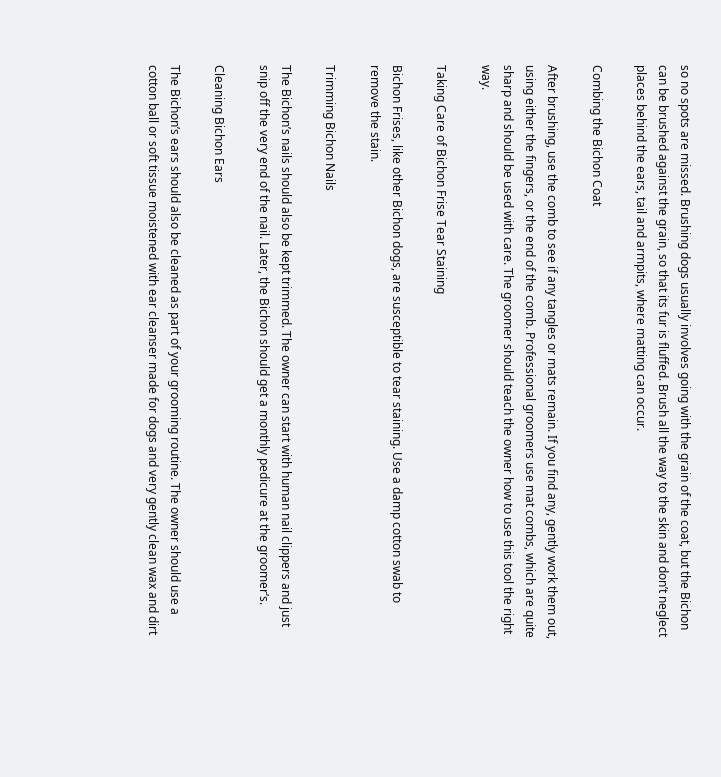so no spots are missed. Brushing dogs usually involves going with the grain of the coat, but the Bichon can be brushed against the grain, so that its fur is fluffed. Brush all the way to the skin and don’t neglect places behind the ears, tail and armpits, where matting can occur.

Combing the Bichon Coat

After brushing, use the comb to see if any tangles or mats remain. If you find any, gently work them out, using either the fingers, or the end of the comb. Professional groomers use mat combs, which are quite sharp and should be used with care. The groomer should teach the owner how to use this tool the right way.

Taking Care of Bichon Frise Tear Staining

Bichon Frises, like other Bichon dogs, are susceptible to tear staining. Use a damp cotton swab to remove the stain.

Trimming Bichon Nails

The Bichon’s nails should also be kept trimmed. The owner can start with human nail clippers and just snip off the very end of the nail. Later, the Bichon should get a monthly pedicure at the groomer’s.

Cleaning Bichon Ears

The Bichon’s ears should also be cleaned as part of your grooming routine. The owner should use a cotton ball or soft tissue moistened with ear cleanser made for dogs and very gently clean wax and dirt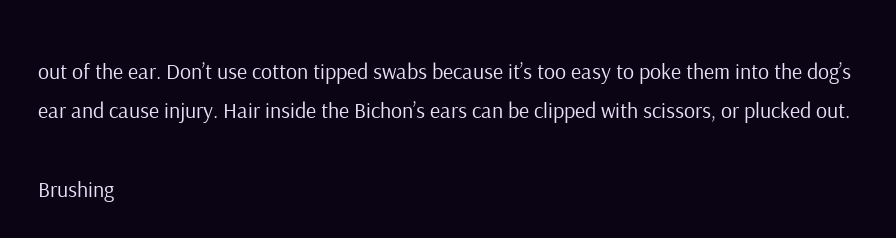out of the ear. Don’t use cotton tipped swabs because it’s too easy to poke them into the dog’s ear and cause injury. Hair inside the Bichon’s ears can be clipped with scissors, or plucked out.

Brushing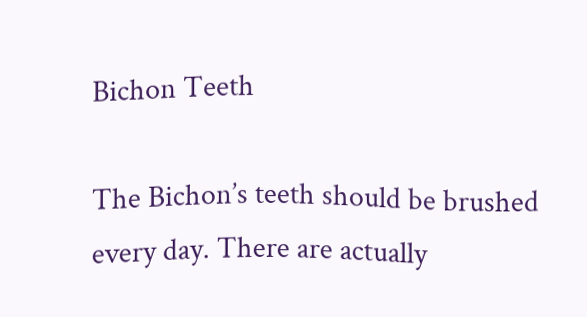Bichon Teeth

The Bichon’s teeth should be brushed every day. There are actually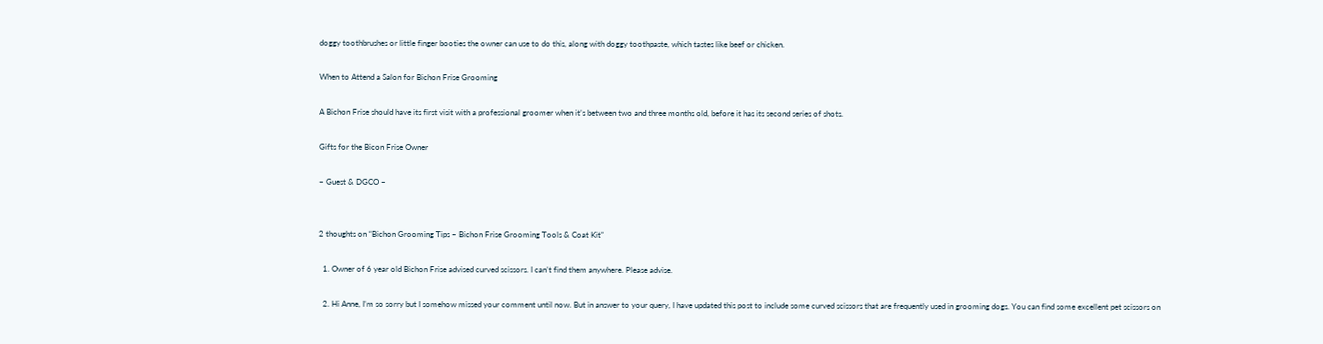doggy toothbrushes or little finger booties the owner can use to do this, along with doggy toothpaste, which tastes like beef or chicken.

When to Attend a Salon for Bichon Frise Grooming

A Bichon Frise should have its first visit with a professional groomer when it’s between two and three months old, before it has its second series of shots.

Gifts for the Bicon Frise Owner

~ Guest & DGCO ~


2 thoughts on “Bichon Grooming Tips – Bichon Frise Grooming Tools & Coat Kit”

  1. Owner of 6 year old Bichon Frise advised curved scissors. I can’t find them anywhere. Please advise.

  2. Hi Anne, I’m so sorry but I somehow missed your comment until now. But in answer to your query, I have updated this post to include some curved scissors that are frequently used in grooming dogs. You can find some excellent pet scissors on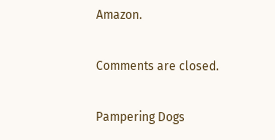Amazon.

Comments are closed.

Pampering Dogs